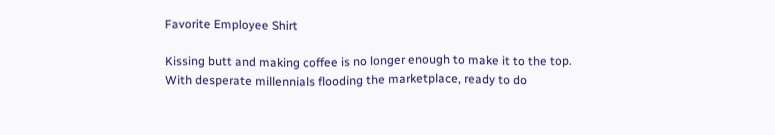Favorite Employee Shirt

Kissing butt and making coffee is no longer enough to make it to the top. With desperate millennials flooding the marketplace, ready to do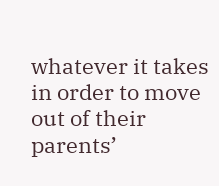whatever it takes in order to move out of their parents’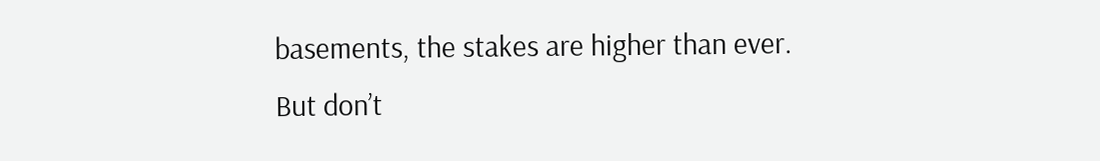basements, the stakes are higher than ever. But don’t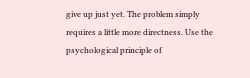give up just yet. The problem simply requires a little more directness. Use the psychological principle of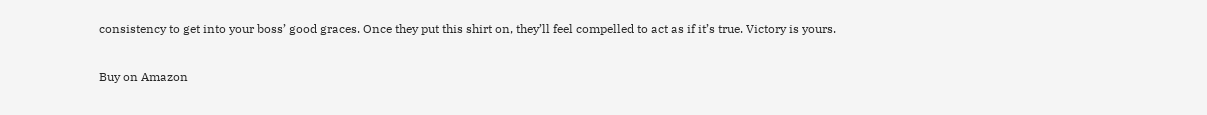consistency to get into your boss’ good graces. Once they put this shirt on, they’ll feel compelled to act as if it’s true. Victory is yours.

Buy on Amazon